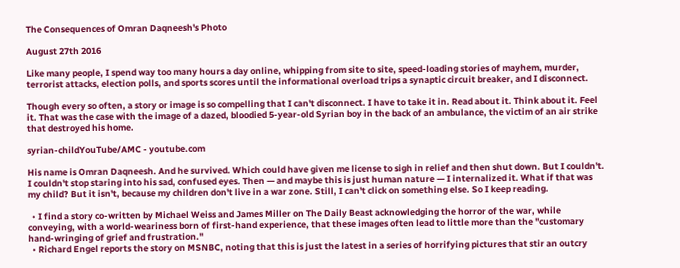The Consequences of Omran Daqneesh's Photo

August 27th 2016

Like many people, I spend way too many hours a day online, whipping from site to site, speed-loading stories of mayhem, murder, terrorist attacks, election polls, and sports scores until the informational overload trips a synaptic circuit breaker, and I disconnect.

Though every so often, a story or image is so compelling that I can't disconnect. I have to take it in. Read about it. Think about it. Feel it. That was the case with the image of a dazed, bloodied 5-year-old Syrian boy in the back of an ambulance, the victim of an air strike that destroyed his home.

syrian-childYouTube/AMC - youtube.com

His name is Omran Daqneesh. And he survived. Which could have given me license to sigh in relief and then shut down. But I couldn't. I couldn't stop staring into his sad, confused eyes. Then — and maybe this is just human nature — I internalized it. What if that was my child? But it isn't, because my children don't live in a war zone. Still, I can't click on something else. So I keep reading.

  • I find a story co-written by Michael Weiss and James Miller on The Daily Beast acknowledging the horror of the war, while conveying, with a world-weariness born of first-hand experience, that these images often lead to little more than the "customary hand-wringing of grief and frustration."
  • Richard Engel reports the story on MSNBC, noting that this is just the latest in a series of horrifying pictures that stir an outcry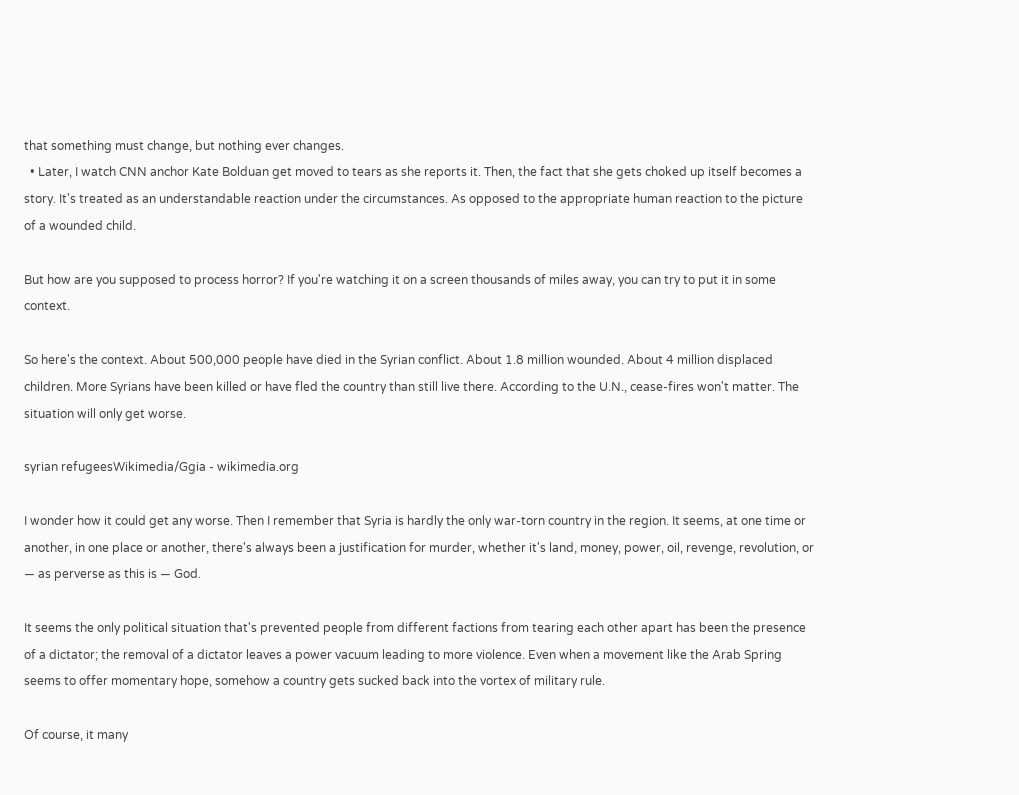that something must change, but nothing ever changes.
  • Later, I watch CNN anchor Kate Bolduan get moved to tears as she reports it. Then, the fact that she gets choked up itself becomes a story. It's treated as an understandable reaction under the circumstances. As opposed to the appropriate human reaction to the picture of a wounded child.

But how are you supposed to process horror? If you're watching it on a screen thousands of miles away, you can try to put it in some context.

So here's the context. About 500,000 people have died in the Syrian conflict. About 1.8 million wounded. About 4 million displaced children. More Syrians have been killed or have fled the country than still live there. According to the U.N., cease-fires won't matter. The situation will only get worse.

syrian refugeesWikimedia/Ggia - wikimedia.org

I wonder how it could get any worse. Then I remember that Syria is hardly the only war-torn country in the region. It seems, at one time or another, in one place or another, there's always been a justification for murder, whether it's land, money, power, oil, revenge, revolution, or — as perverse as this is — God.

It seems the only political situation that's prevented people from different factions from tearing each other apart has been the presence of a dictator; the removal of a dictator leaves a power vacuum leading to more violence. Even when a movement like the Arab Spring seems to offer momentary hope, somehow a country gets sucked back into the vortex of military rule.

Of course, it many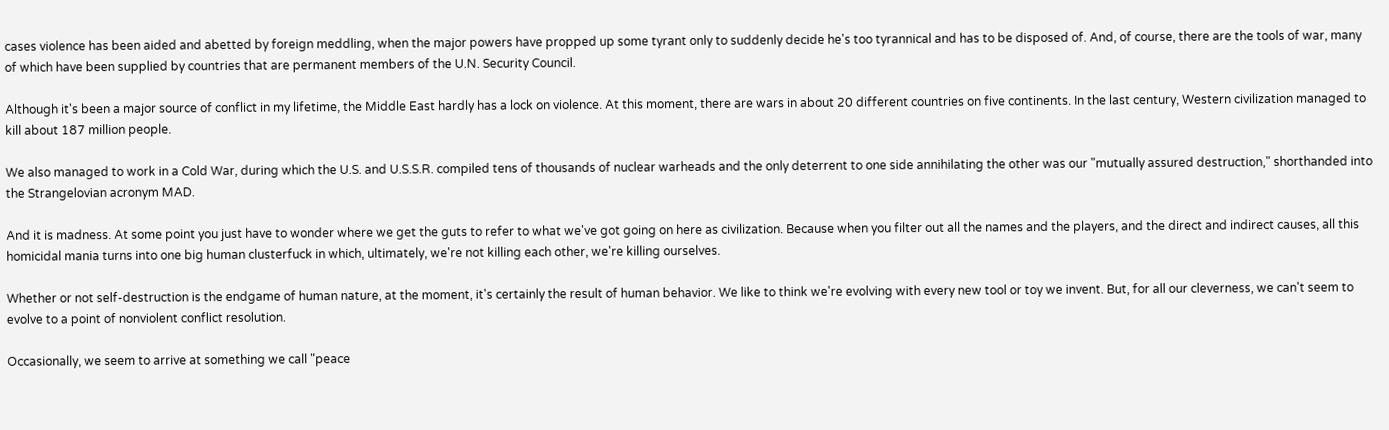cases violence has been aided and abetted by foreign meddling, when the major powers have propped up some tyrant only to suddenly decide he's too tyrannical and has to be disposed of. And, of course, there are the tools of war, many of which have been supplied by countries that are permanent members of the U.N. Security Council.

Although it's been a major source of conflict in my lifetime, the Middle East hardly has a lock on violence. At this moment, there are wars in about 20 different countries on five continents. In the last century, Western civilization managed to kill about 187 million people.

We also managed to work in a Cold War, during which the U.S. and U.S.S.R. compiled tens of thousands of nuclear warheads and the only deterrent to one side annihilating the other was our "mutually assured destruction," shorthanded into the Strangelovian acronym MAD.

And it is madness. At some point you just have to wonder where we get the guts to refer to what we've got going on here as civilization. Because when you filter out all the names and the players, and the direct and indirect causes, all this homicidal mania turns into one big human clusterfuck in which, ultimately, we're not killing each other, we're killing ourselves.

Whether or not self-destruction is the endgame of human nature, at the moment, it's certainly the result of human behavior. We like to think we're evolving with every new tool or toy we invent. But, for all our cleverness, we can't seem to evolve to a point of nonviolent conflict resolution.

Occasionally, we seem to arrive at something we call "peace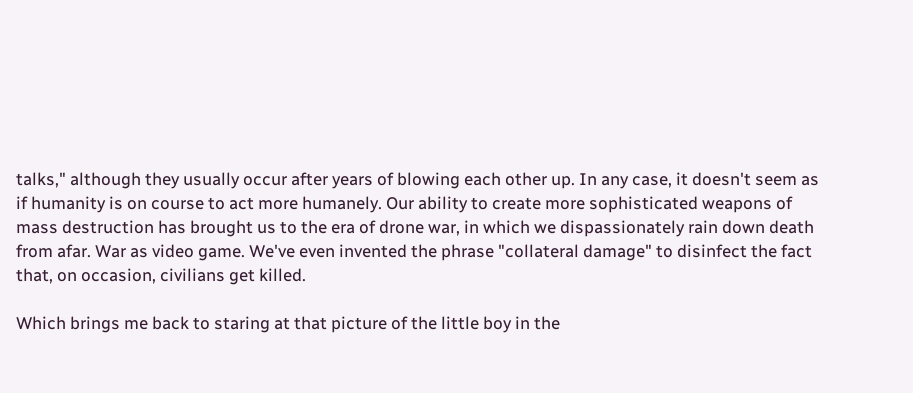talks," although they usually occur after years of blowing each other up. In any case, it doesn't seem as if humanity is on course to act more humanely. Our ability to create more sophisticated weapons of mass destruction has brought us to the era of drone war, in which we dispassionately rain down death from afar. War as video game. We've even invented the phrase "collateral damage" to disinfect the fact that, on occasion, civilians get killed.

Which brings me back to staring at that picture of the little boy in the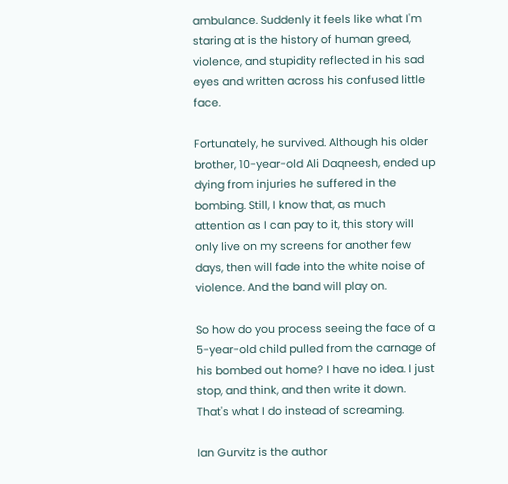ambulance. Suddenly it feels like what I'm staring at is the history of human greed, violence, and stupidity reflected in his sad eyes and written across his confused little face.

Fortunately, he survived. Although his older brother, 10-year-old Ali Daqneesh, ended up dying from injuries he suffered in the bombing. Still, I know that, as much attention as I can pay to it, this story will only live on my screens for another few days, then will fade into the white noise of violence. And the band will play on.

So how do you process seeing the face of a 5-year-old child pulled from the carnage of his bombed out home? I have no idea. I just stop, and think, and then write it down. That's what I do instead of screaming.

Ian Gurvitz is the author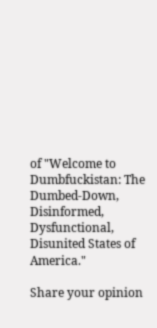of "Welcome to Dumbfuckistan: The Dumbed-Down, Disinformed, Dysfunctional, Disunited States of America."

Share your opinion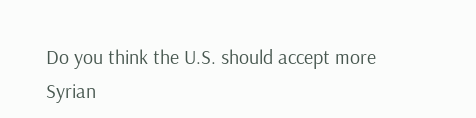Do you think the U.S. should accept more Syrian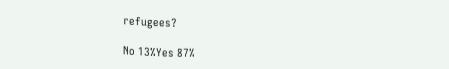refugees?

No 13%Yes 87%